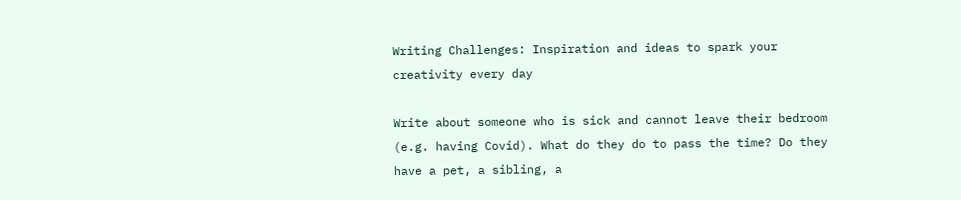Writing Challenges: Inspiration and ideas to spark your creativity every day

Write about someone who is sick and cannot leave their bedroom (e.g. having Covid). What do they do to pass the time? Do they have a pet, a sibling, a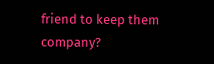friend to keep them company?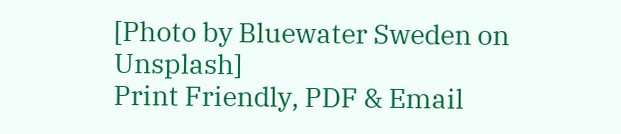[Photo by Bluewater Sweden on Unsplash]
Print Friendly, PDF & Email